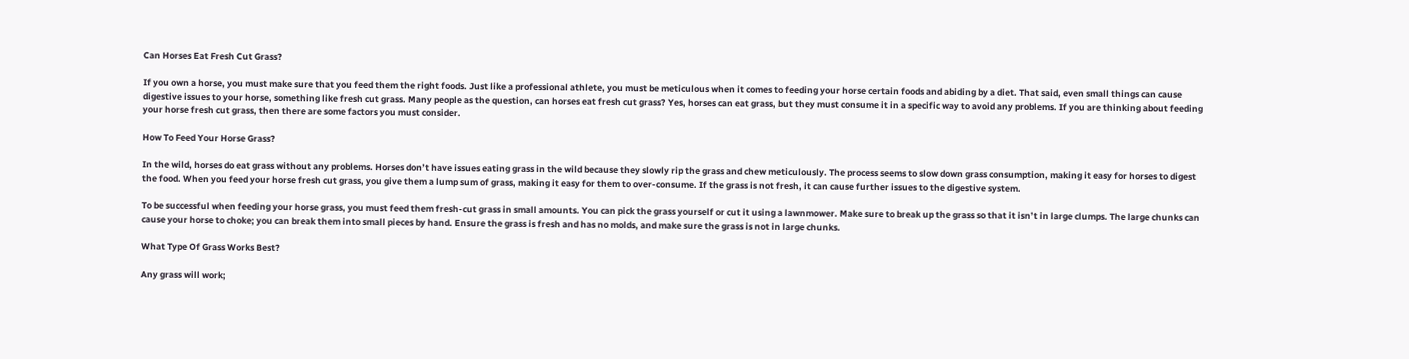Can Horses Eat Fresh Cut Grass?

If you own a horse, you must make sure that you feed them the right foods. Just like a professional athlete, you must be meticulous when it comes to feeding your horse certain foods and abiding by a diet. That said, even small things can cause digestive issues to your horse, something like fresh cut grass. Many people as the question, can horses eat fresh cut grass? Yes, horses can eat grass, but they must consume it in a specific way to avoid any problems. If you are thinking about feeding your horse fresh cut grass, then there are some factors you must consider.

How To Feed Your Horse Grass?

In the wild, horses do eat grass without any problems. Horses don’t have issues eating grass in the wild because they slowly rip the grass and chew meticulously. The process seems to slow down grass consumption, making it easy for horses to digest the food. When you feed your horse fresh cut grass, you give them a lump sum of grass, making it easy for them to over-consume. If the grass is not fresh, it can cause further issues to the digestive system.

To be successful when feeding your horse grass, you must feed them fresh-cut grass in small amounts. You can pick the grass yourself or cut it using a lawnmower. Make sure to break up the grass so that it isn’t in large clumps. The large chunks can cause your horse to choke; you can break them into small pieces by hand. Ensure the grass is fresh and has no molds, and make sure the grass is not in large chunks.

What Type Of Grass Works Best?

Any grass will work;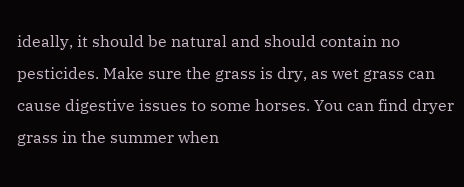ideally, it should be natural and should contain no pesticides. Make sure the grass is dry, as wet grass can cause digestive issues to some horses. You can find dryer grass in the summer when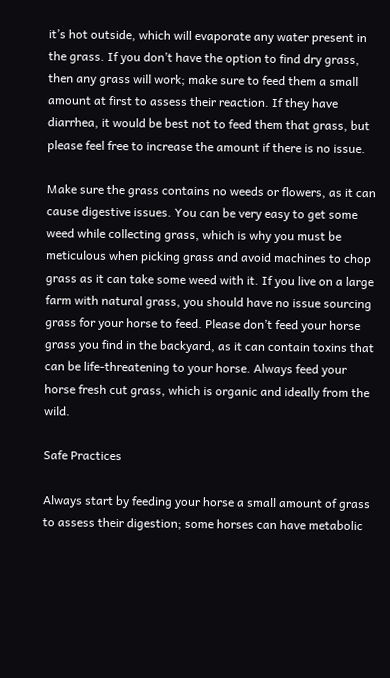it’s hot outside, which will evaporate any water present in the grass. If you don’t have the option to find dry grass, then any grass will work; make sure to feed them a small amount at first to assess their reaction. If they have diarrhea, it would be best not to feed them that grass, but please feel free to increase the amount if there is no issue.

Make sure the grass contains no weeds or flowers, as it can cause digestive issues. You can be very easy to get some weed while collecting grass, which is why you must be meticulous when picking grass and avoid machines to chop grass as it can take some weed with it. If you live on a large farm with natural grass, you should have no issue sourcing grass for your horse to feed. Please don’t feed your horse grass you find in the backyard, as it can contain toxins that can be life-threatening to your horse. Always feed your horse fresh cut grass, which is organic and ideally from the wild.

Safe Practices

Always start by feeding your horse a small amount of grass to assess their digestion; some horses can have metabolic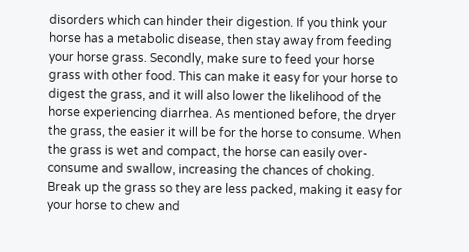disorders which can hinder their digestion. If you think your horse has a metabolic disease, then stay away from feeding your horse grass. Secondly, make sure to feed your horse grass with other food. This can make it easy for your horse to digest the grass, and it will also lower the likelihood of the horse experiencing diarrhea. As mentioned before, the dryer the grass, the easier it will be for the horse to consume. When the grass is wet and compact, the horse can easily over-consume and swallow, increasing the chances of choking. Break up the grass so they are less packed, making it easy for your horse to chew and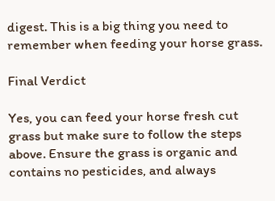digest. This is a big thing you need to remember when feeding your horse grass.

Final Verdict

Yes, you can feed your horse fresh cut grass but make sure to follow the steps above. Ensure the grass is organic and contains no pesticides, and always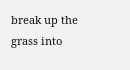break up the grass into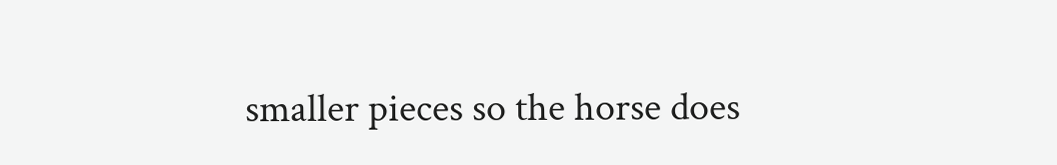smaller pieces so the horse does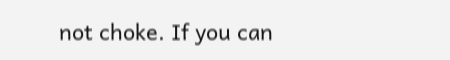not choke. If you can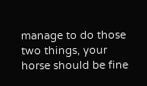manage to do those two things, your horse should be fine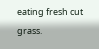eating fresh cut grass.